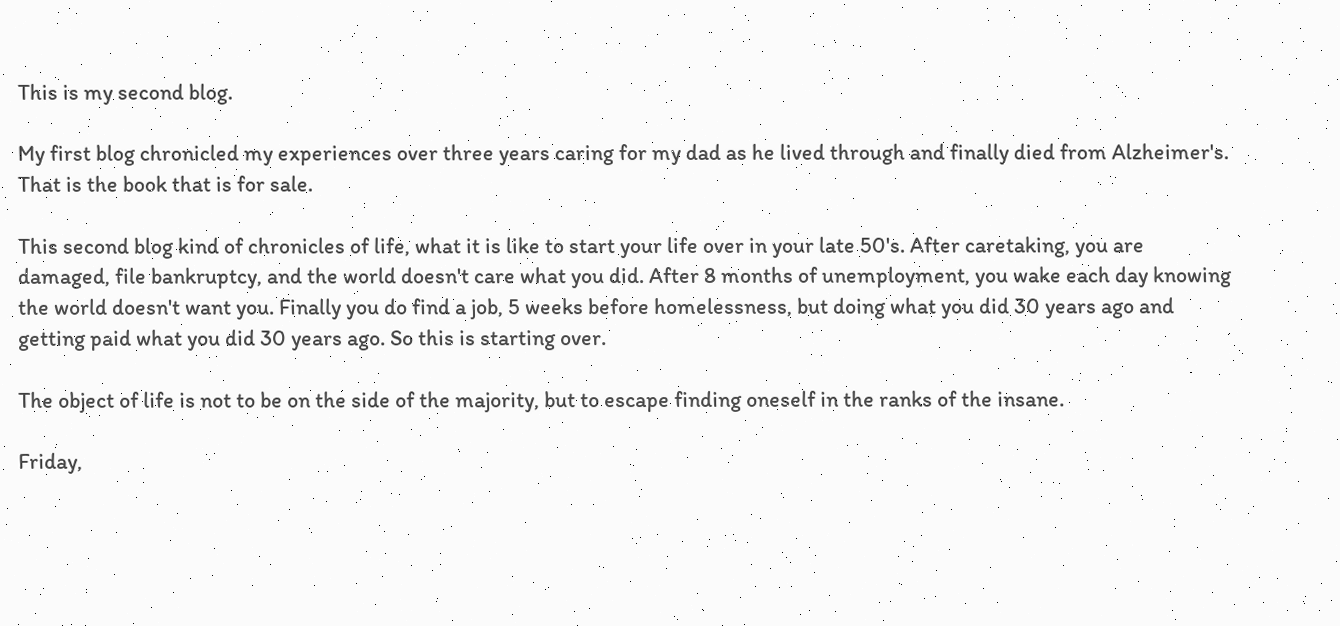This is my second blog.

My first blog chronicled my experiences over three years caring for my dad as he lived through and finally died from Alzheimer's. That is the book that is for sale.

This second blog kind of chronicles of life, what it is like to start your life over in your late 50's. After caretaking, you are damaged, file bankruptcy, and the world doesn't care what you did. After 8 months of unemployment, you wake each day knowing the world doesn't want you. Finally you do find a job, 5 weeks before homelessness, but doing what you did 30 years ago and getting paid what you did 30 years ago. So this is starting over.

The object of life is not to be on the side of the majority, but to escape finding oneself in the ranks of the insane.

Friday,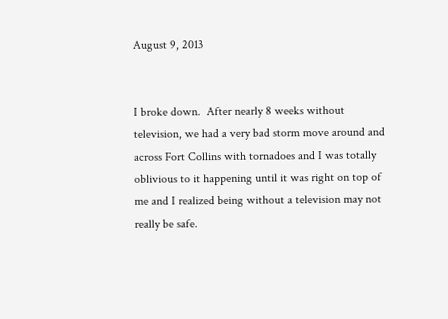August 9, 2013


I broke down.  After nearly 8 weeks without television, we had a very bad storm move around and across Fort Collins with tornadoes and I was totally oblivious to it happening until it was right on top of me and I realized being without a television may not really be safe.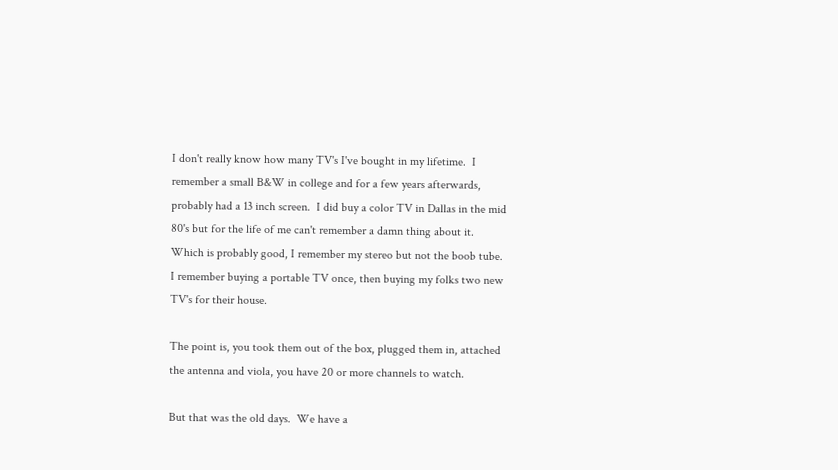I don't really know how many TV's I've bought in my lifetime.  I remember a small B&W in college and for a few years afterwards, probably had a 13 inch screen.  I did buy a color TV in Dallas in the mid 80's but for the life of me can't remember a damn thing about it. Which is probably good, I remember my stereo but not the boob tube.  I remember buying a portable TV once, then buying my folks two new TV's for their house.

The point is, you took them out of the box, plugged them in, attached the antenna and viola, you have 20 or more channels to watch.

But that was the old days.  We have a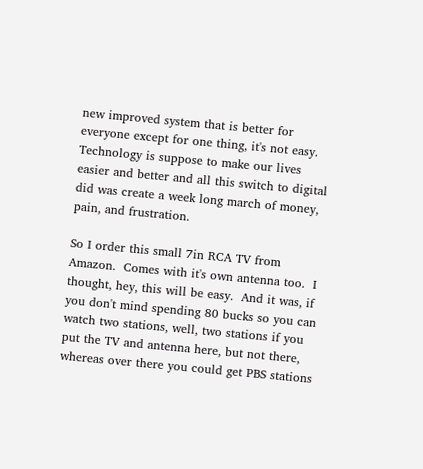new improved system that is better for everyone except for one thing, it's not easy.  Technology is suppose to make our lives easier and better and all this switch to digital did was create a week long march of money, pain, and frustration.

So I order this small 7in RCA TV from Amazon.  Comes with it's own antenna too.  I thought, hey, this will be easy.  And it was, if you don't mind spending 80 bucks so you can watch two stations, well, two stations if you put the TV and antenna here, but not there, whereas over there you could get PBS stations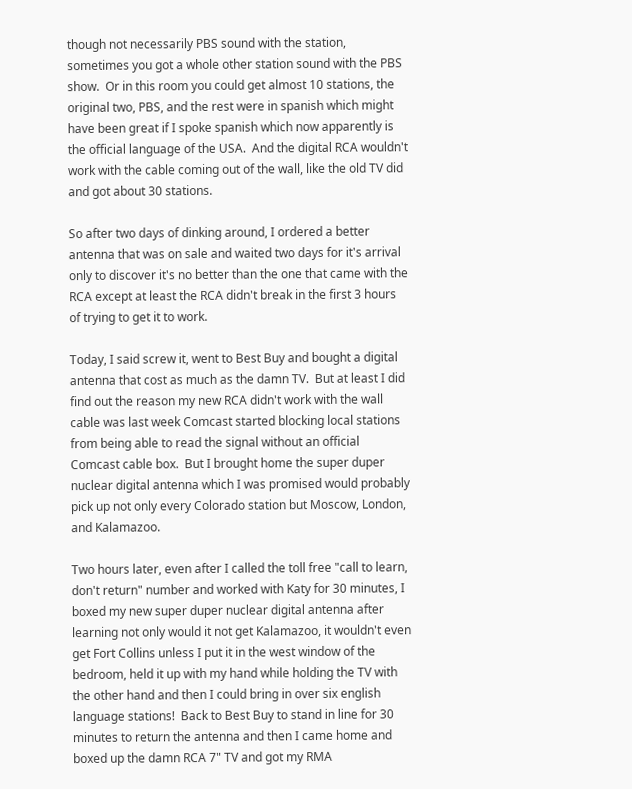though not necessarily PBS sound with the station, sometimes you got a whole other station sound with the PBS show.  Or in this room you could get almost 10 stations, the original two, PBS, and the rest were in spanish which might have been great if I spoke spanish which now apparently is the official language of the USA.  And the digital RCA wouldn't work with the cable coming out of the wall, like the old TV did and got about 30 stations.

So after two days of dinking around, I ordered a better antenna that was on sale and waited two days for it's arrival only to discover it's no better than the one that came with the RCA except at least the RCA didn't break in the first 3 hours of trying to get it to work.

Today, I said screw it, went to Best Buy and bought a digital antenna that cost as much as the damn TV.  But at least I did find out the reason my new RCA didn't work with the wall cable was last week Comcast started blocking local stations from being able to read the signal without an official Comcast cable box.  But I brought home the super duper nuclear digital antenna which I was promised would probably pick up not only every Colorado station but Moscow, London, and Kalamazoo.

Two hours later, even after I called the toll free "call to learn, don't return" number and worked with Katy for 30 minutes, I boxed my new super duper nuclear digital antenna after learning not only would it not get Kalamazoo, it wouldn't even get Fort Collins unless I put it in the west window of the bedroom, held it up with my hand while holding the TV with the other hand and then I could bring in over six english language stations!  Back to Best Buy to stand in line for 30 minutes to return the antenna and then I came home and boxed up the damn RCA 7" TV and got my RMA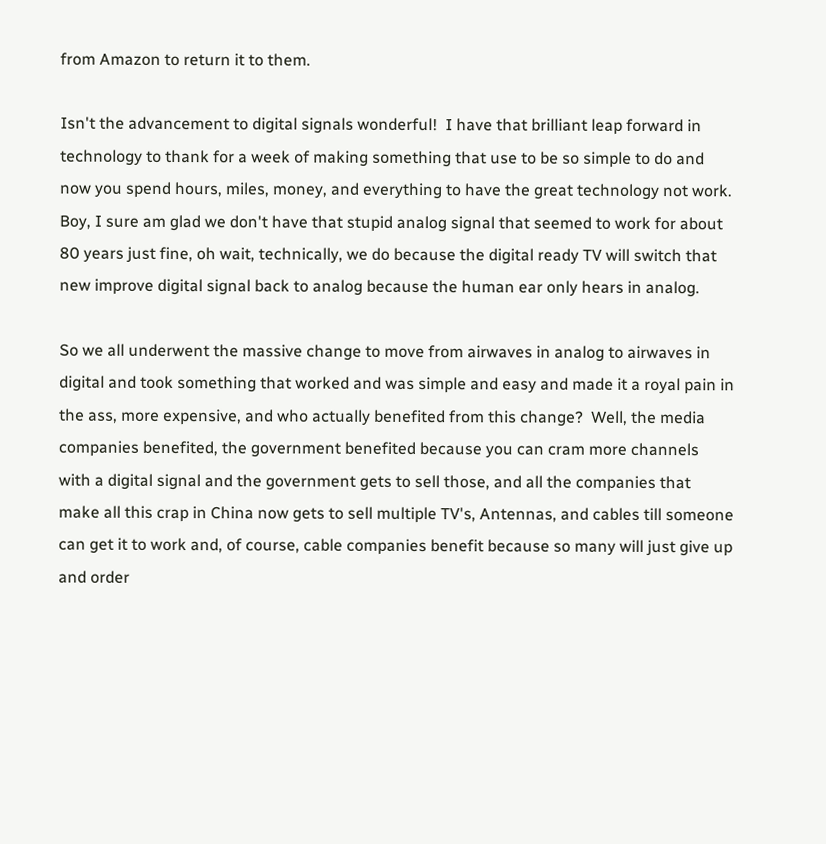from Amazon to return it to them.

Isn't the advancement to digital signals wonderful!  I have that brilliant leap forward in technology to thank for a week of making something that use to be so simple to do and now you spend hours, miles, money, and everything to have the great technology not work.  Boy, I sure am glad we don't have that stupid analog signal that seemed to work for about 80 years just fine, oh wait, technically, we do because the digital ready TV will switch that new improve digital signal back to analog because the human ear only hears in analog.

So we all underwent the massive change to move from airwaves in analog to airwaves in digital and took something that worked and was simple and easy and made it a royal pain in the ass, more expensive, and who actually benefited from this change?  Well, the media companies benefited, the government benefited because you can cram more channels with a digital signal and the government gets to sell those, and all the companies that make all this crap in China now gets to sell multiple TV's, Antennas, and cables till someone can get it to work and, of course, cable companies benefit because so many will just give up and order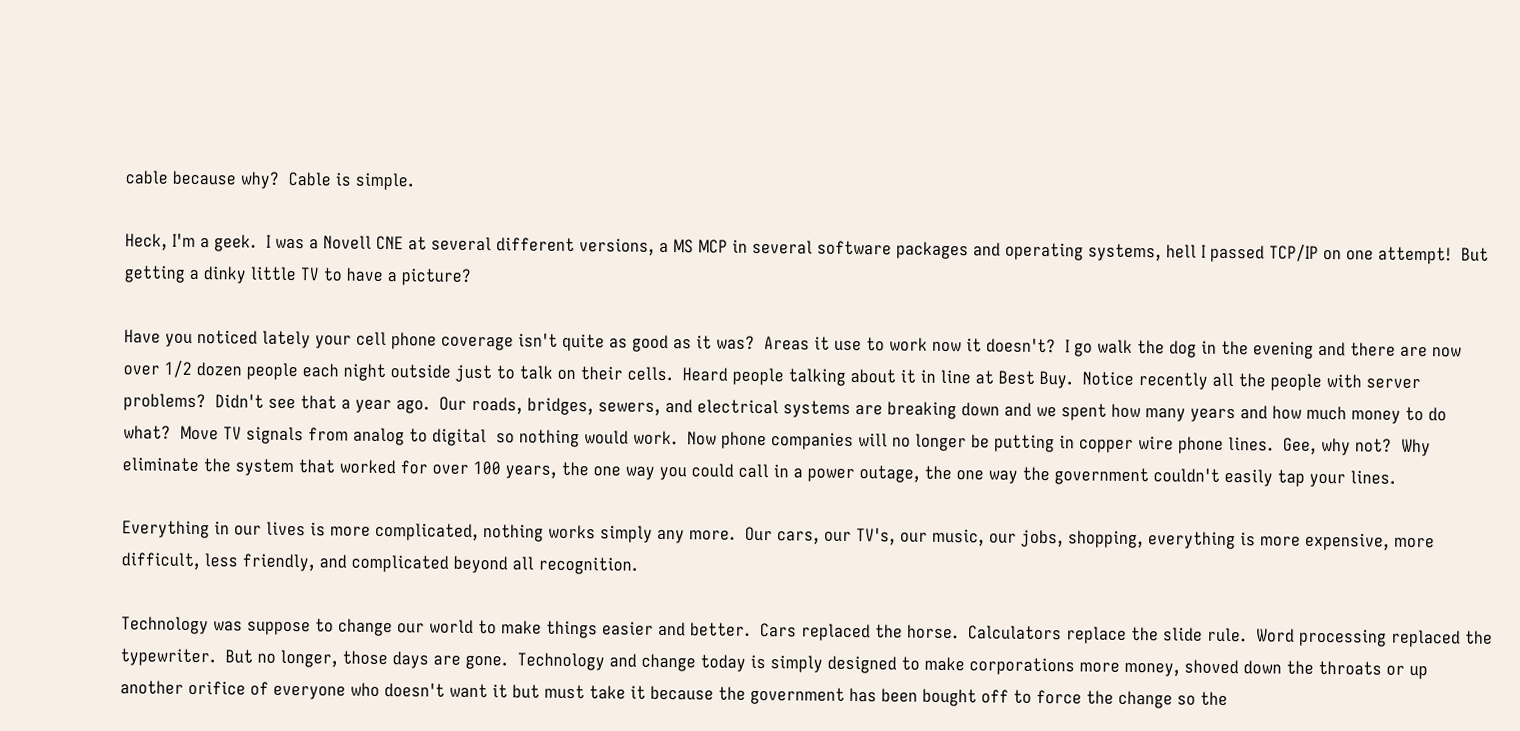cable because why?  Cable is simple.

Heck, I'm a geek.  I was a Novell CNE at several different versions, a MS MCP in several software packages and operating systems, hell I passed TCP/IP on one attempt!  But getting a dinky little TV to have a picture?

Have you noticed lately your cell phone coverage isn't quite as good as it was?  Areas it use to work now it doesn't?  I go walk the dog in the evening and there are now over 1/2 dozen people each night outside just to talk on their cells.  Heard people talking about it in line at Best Buy.  Notice recently all the people with server problems?  Didn't see that a year ago.  Our roads, bridges, sewers, and electrical systems are breaking down and we spent how many years and how much money to do what?  Move TV signals from analog to digital  so nothing would work.  Now phone companies will no longer be putting in copper wire phone lines.  Gee, why not?  Why eliminate the system that worked for over 100 years, the one way you could call in a power outage, the one way the government couldn't easily tap your lines.

Everything in our lives is more complicated, nothing works simply any more.  Our cars, our TV's, our music, our jobs, shopping, everything is more expensive, more difficult, less friendly, and complicated beyond all recognition.

Technology was suppose to change our world to make things easier and better.  Cars replaced the horse.  Calculators replace the slide rule.  Word processing replaced the typewriter.  But no longer, those days are gone.  Technology and change today is simply designed to make corporations more money, shoved down the throats or up another orifice of everyone who doesn't want it but must take it because the government has been bought off to force the change so the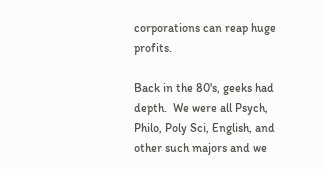corporations can reap huge profits.

Back in the 80's, geeks had depth.  We were all Psych, Philo, Poly Sci, English, and other such majors and we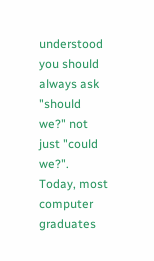understood you should always ask "should we?" not just "could we?".  Today, most computer graduates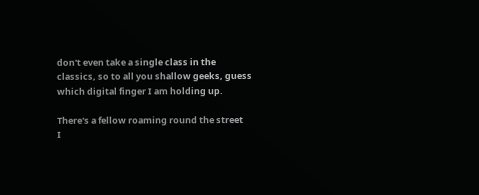don't even take a single class in the classics, so to all you shallow geeks, guess which digital finger I am holding up.

There's a fellow roaming round the street
I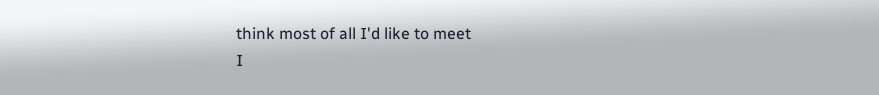think most of all I'd like to meet
I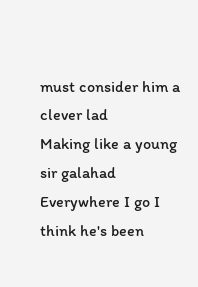must consider him a clever lad
Making like a young sir galahad
Everywhere I go I think he's been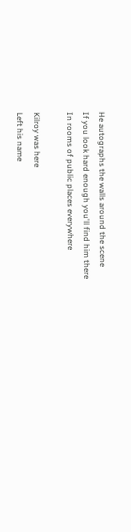He autographs the walls around the scene
If you look hard enough you'll find him there
In rooms of public places everywhere

Kilroy was here
Left his name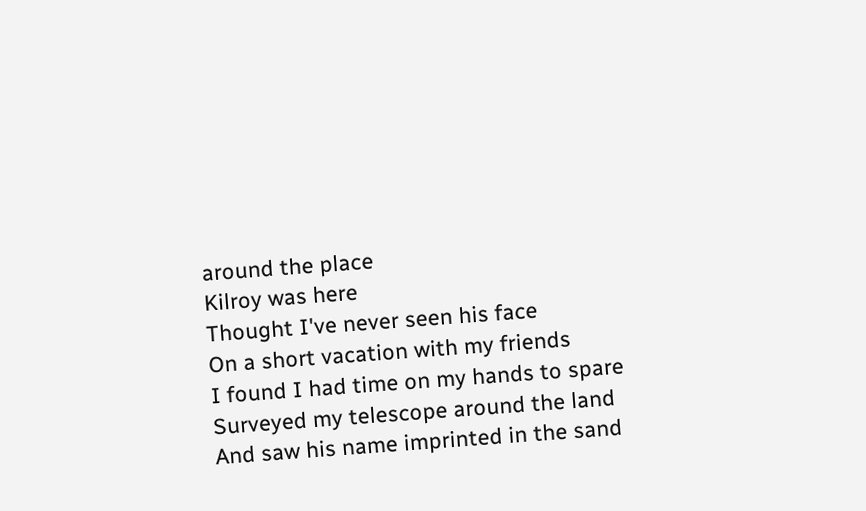around the place
Kilroy was here
Thought I've never seen his face
On a short vacation with my friends
I found I had time on my hands to spare
Surveyed my telescope around the land
And saw his name imprinted in the sand